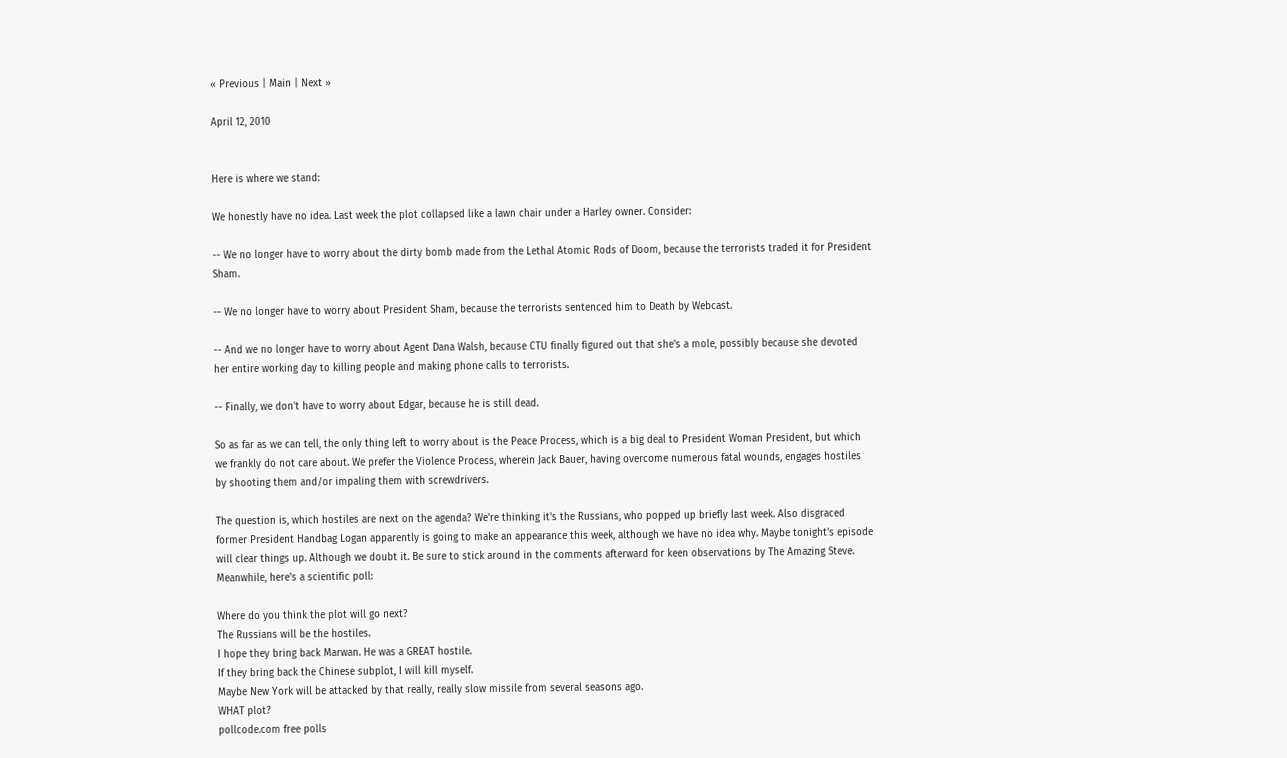« Previous | Main | Next »

April 12, 2010


Here is where we stand:

We honestly have no idea. Last week the plot collapsed like a lawn chair under a Harley owner. Consider:

-- We no longer have to worry about the dirty bomb made from the Lethal Atomic Rods of Doom, because the terrorists traded it for President Sham.

-- We no longer have to worry about President Sham, because the terrorists sentenced him to Death by Webcast.

-- And we no longer have to worry about Agent Dana Walsh, because CTU finally figured out that she's a mole, possibly because she devoted her entire working day to killing people and making phone calls to terrorists.

-- Finally, we don't have to worry about Edgar, because he is still dead.

So as far as we can tell, the only thing left to worry about is the Peace Process, which is a big deal to President Woman President, but which we frankly do not care about. We prefer the Violence Process, wherein Jack Bauer, having overcome numerous fatal wounds, engages hostiles by shooting them and/or impaling them with screwdrivers.

The question is, which hostiles are next on the agenda? We're thinking it's the Russians, who popped up briefly last week. Also disgraced former President Handbag Logan apparently is going to make an appearance this week, although we have no idea why. Maybe tonight's episode will clear things up. Although we doubt it. Be sure to stick around in the comments afterward for keen observations by The Amazing Steve. Meanwhile, here's a scientific poll:

Where do you think the plot will go next?
The Russians will be the hostiles.
I hope they bring back Marwan. He was a GREAT hostile.
If they bring back the Chinese subplot, I will kill myself.
Maybe New York will be attacked by that really, really slow missile from several seasons ago.
WHAT plot?
pollcode.com free polls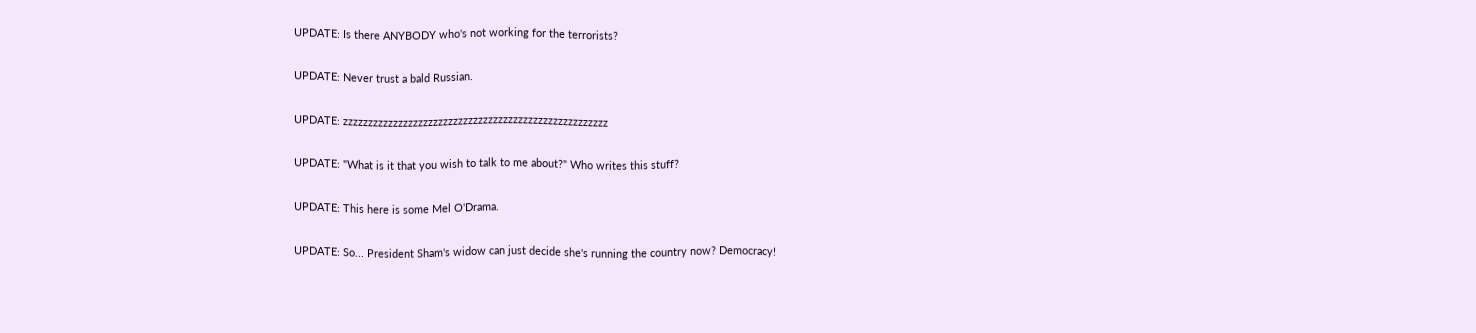UPDATE: Is there ANYBODY who's not working for the terrorists?

UPDATE: Never trust a bald Russian.

UPDATE: zzzzzzzzzzzzzzzzzzzzzzzzzzzzzzzzzzzzzzzzzzzzzzzzzzzzz

UPDATE: "What is it that you wish to talk to me about?" Who writes this stuff?

UPDATE: This here is some Mel O'Drama.

UPDATE: So... President Sham's widow can just decide she's running the country now? Democracy!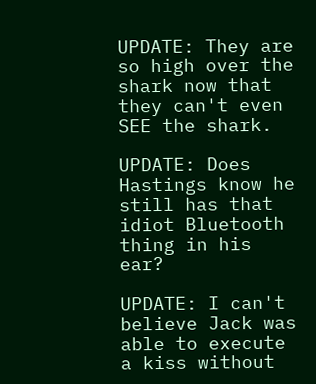UPDATE: They are so high over the shark now that they can't even SEE the shark.

UPDATE: Does Hastings know he still has that idiot Bluetooth thing in his ear?

UPDATE: I can't believe Jack was able to execute a kiss without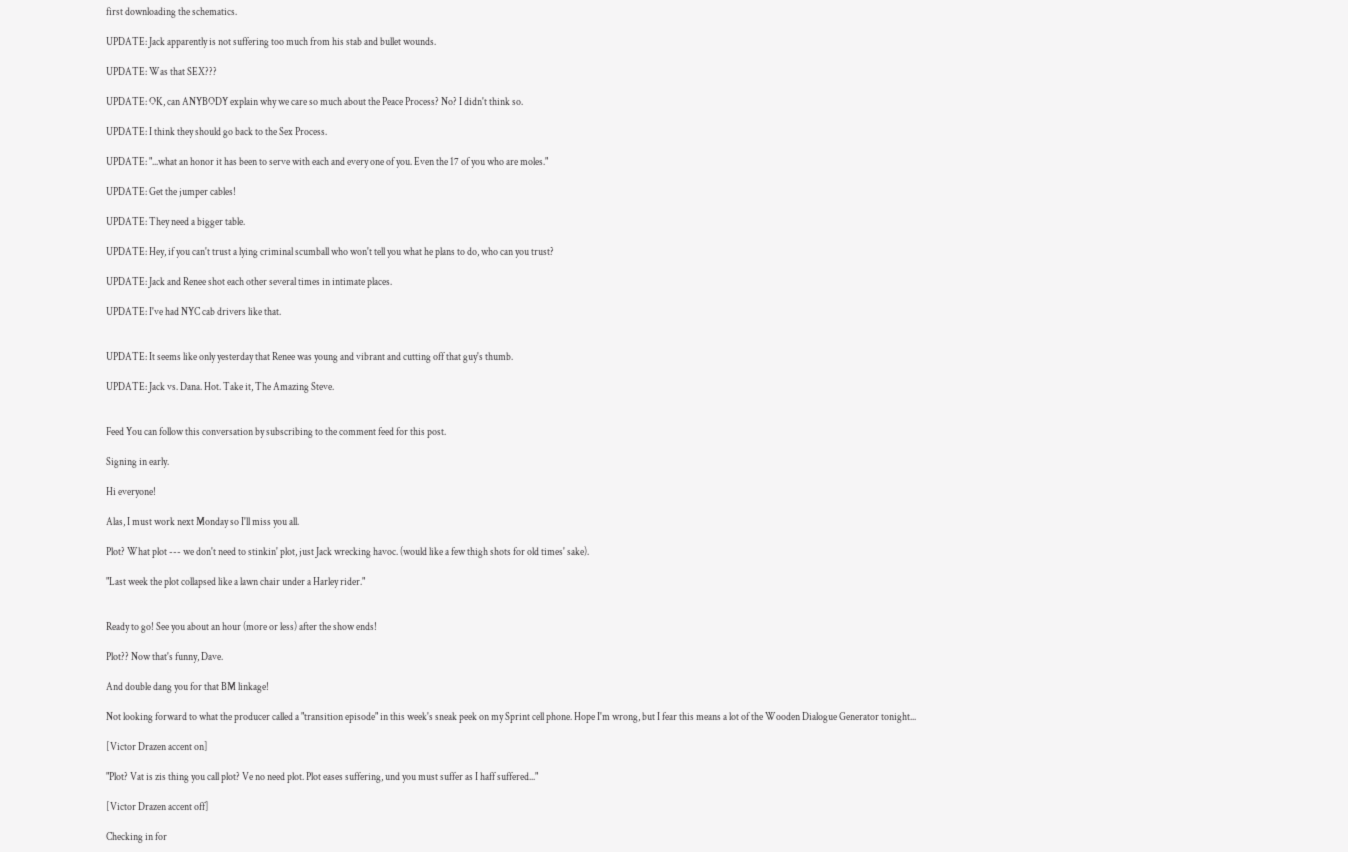first downloading the schematics.

UPDATE: Jack apparently is not suffering too much from his stab and bullet wounds.

UPDATE: Was that SEX???

UPDATE: OK, can ANYBODY explain why we care so much about the Peace Process? No? I didn't think so.

UPDATE: I think they should go back to the Sex Process.

UPDATE: "...what an honor it has been to serve with each and every one of you. Even the 17 of you who are moles."

UPDATE: Get the jumper cables!

UPDATE: They need a bigger table.

UPDATE: Hey, if you can't trust a lying criminal scumball who won't tell you what he plans to do, who can you trust?

UPDATE: Jack and Renee shot each other several times in intimate places.

UPDATE: I've had NYC cab drivers like that.


UPDATE: It seems like only yesterday that Renee was young and vibrant and cutting off that guy's thumb.

UPDATE: Jack vs. Dana. Hot. Take it, The Amazing Steve.


Feed You can follow this conversation by subscribing to the comment feed for this post.

Signing in early.

Hi everyone!

Alas, I must work next Monday so I'll miss you all.

Plot? What plot --- we don't need to stinkin' plot, just Jack wrecking havoc. (would like a few thigh shots for old times' sake).

"Last week the plot collapsed like a lawn chair under a Harley rider."


Ready to go! See you about an hour (more or less) after the show ends!

Plot?? Now that's funny, Dave.

And double dang you for that BM linkage!

Not looking forward to what the producer called a "transition episode" in this week's sneak peek on my Sprint cell phone. Hope I'm wrong, but I fear this means a lot of the Wooden Dialogue Generator tonight...

[Victor Drazen accent on]

"Plot? Vat is zis thing you call plot? Ve no need plot. Plot eases suffering, und you must suffer as I haff suffered..."

[Victor Drazen accent off]

Checking in for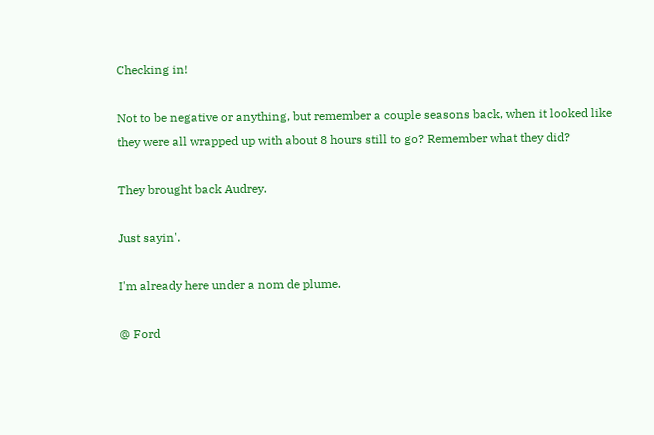Checking in!

Not to be negative or anything, but remember a couple seasons back, when it looked like they were all wrapped up with about 8 hours still to go? Remember what they did?

They brought back Audrey.

Just sayin'.

I'm already here under a nom de plume.

@ Ford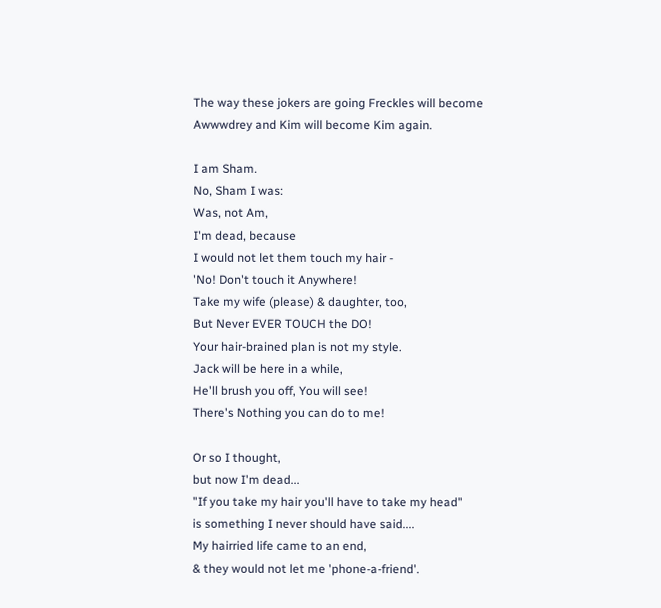The way these jokers are going Freckles will become Awwwdrey and Kim will become Kim again.

I am Sham.
No, Sham I was:
Was, not Am,
I'm dead, because
I would not let them touch my hair -
'No! Don't touch it Anywhere!
Take my wife (please) & daughter, too,
But Never EVER TOUCH the DO!
Your hair-brained plan is not my style.
Jack will be here in a while,
He'll brush you off, You will see!
There's Nothing you can do to me!

Or so I thought,
but now I'm dead...
"If you take my hair you'll have to take my head"
is something I never should have said....
My hairried life came to an end,
& they would not let me 'phone-a-friend'.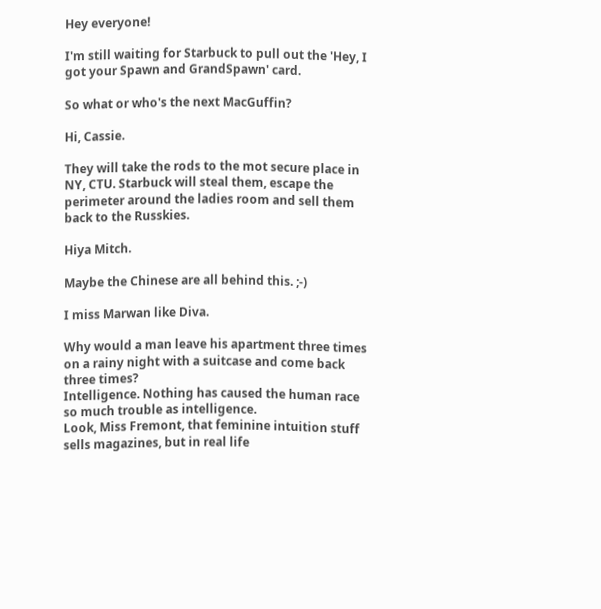Hey everyone!

I'm still waiting for Starbuck to pull out the 'Hey, I got your Spawn and GrandSpawn' card.

So what or who's the next MacGuffin?

Hi, Cassie.

They will take the rods to the mot secure place in NY, CTU. Starbuck will steal them, escape the perimeter around the ladies room and sell them back to the Russkies.

Hiya Mitch.

Maybe the Chinese are all behind this. ;-)

I miss Marwan like Diva.

Why would a man leave his apartment three times on a rainy night with a suitcase and come back three times?
Intelligence. Nothing has caused the human race so much trouble as intelligence.
Look, Miss Fremont, that feminine intuition stuff sells magazines, but in real life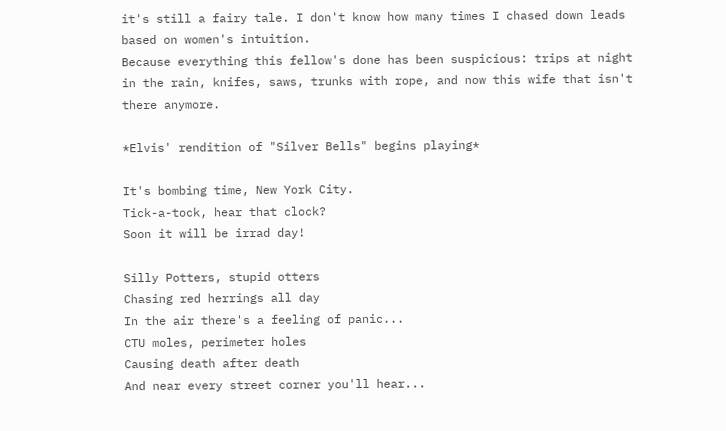it's still a fairy tale. I don't know how many times I chased down leads based on women's intuition.
Because everything this fellow's done has been suspicious: trips at night in the rain, knifes, saws, trunks with rope, and now this wife that isn't there anymore.

*Elvis' rendition of "Silver Bells" begins playing*

It's bombing time, New York City.
Tick-a-tock, hear that clock?
Soon it will be irrad day!

Silly Potters, stupid otters
Chasing red herrings all day
In the air there's a feeling of panic...
CTU moles, perimeter holes
Causing death after death
And near every street corner you'll hear...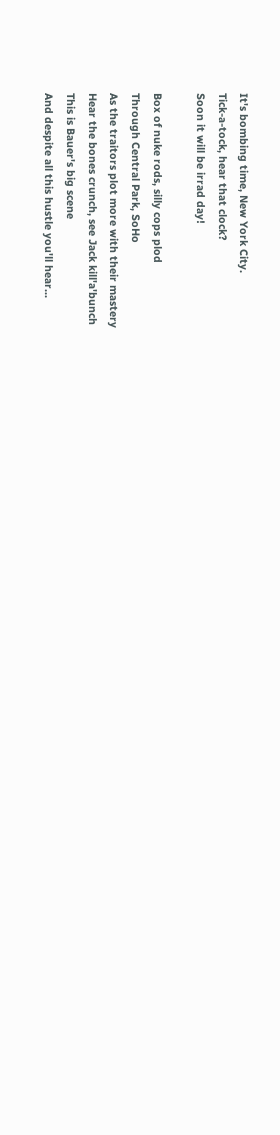It's bombing time, New York City.
Tick-a-tock, hear that clock?
Soon it will be irrad day!

Box of nuke rods, silly cops plod
Through Central Park, SoHo
As the traitors plot more with their mastery
Hear the bones crunch, see Jack kill'a'bunch
This is Bauer's big scene
And despite all this hustle you'll hear...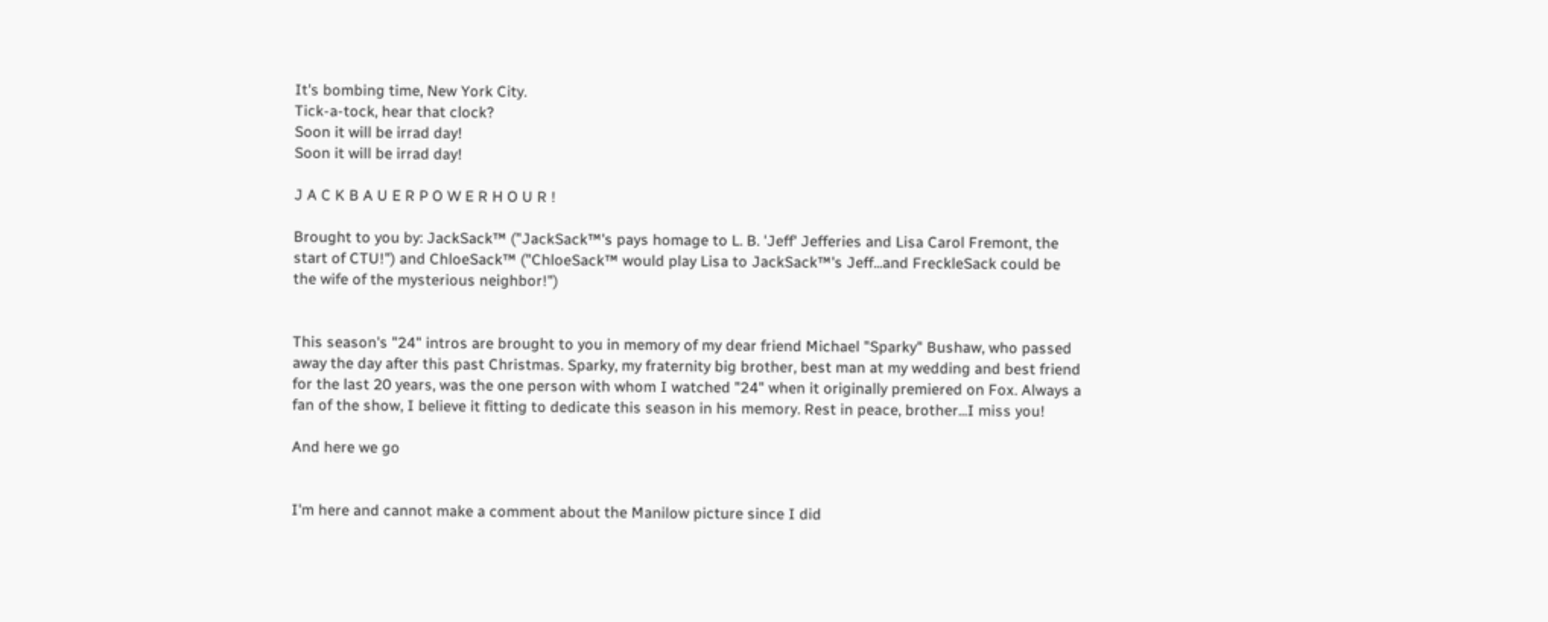It's bombing time, New York City.
Tick-a-tock, hear that clock?
Soon it will be irrad day!
Soon it will be irrad day!

J A C K B A U E R P O W E R H O U R !

Brought to you by: JackSack™ ("JackSack™'s pays homage to L. B. 'Jeff' Jefferies and Lisa Carol Fremont, the start of CTU!") and ChloeSack™ ("ChloeSack™ would play Lisa to JackSack™'s Jeff...and FreckleSack could be the wife of the mysterious neighbor!")


This season's "24" intros are brought to you in memory of my dear friend Michael "Sparky" Bushaw, who passed away the day after this past Christmas. Sparky, my fraternity big brother, best man at my wedding and best friend for the last 20 years, was the one person with whom I watched "24" when it originally premiered on Fox. Always a fan of the show, I believe it fitting to dedicate this season in his memory. Rest in peace, brother...I miss you!

And here we go


I'm here and cannot make a comment about the Manilow picture since I did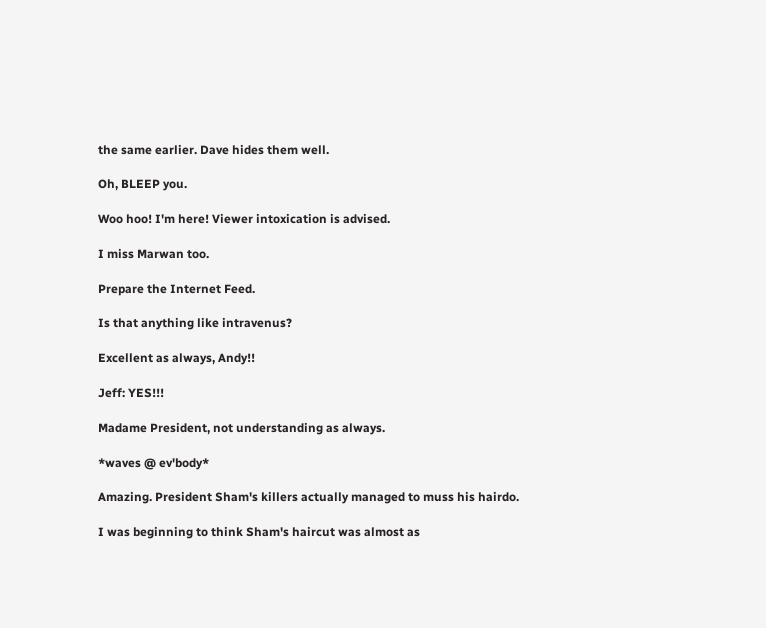the same earlier. Dave hides them well.

Oh, BLEEP you.

Woo hoo! I'm here! Viewer intoxication is advised.

I miss Marwan too.

Prepare the Internet Feed.

Is that anything like intravenus?

Excellent as always, Andy!!

Jeff: YES!!!

Madame President, not understanding as always.

*waves @ ev'body*

Amazing. President Sham's killers actually managed to muss his hairdo.

I was beginning to think Sham's haircut was almost as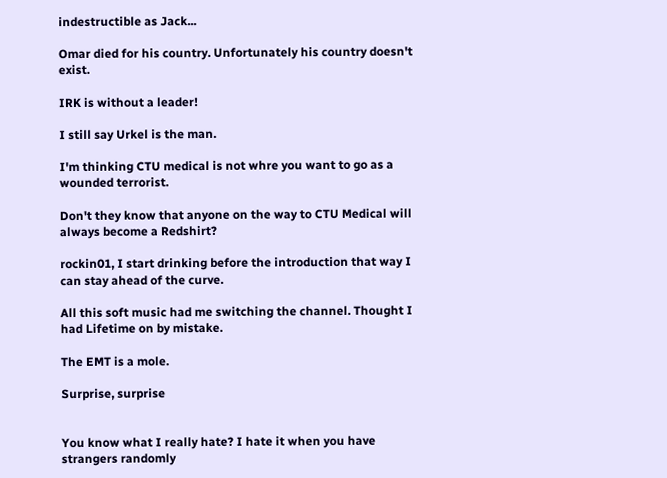indestructible as Jack...

Omar died for his country. Unfortunately his country doesn't exist.

IRK is without a leader!

I still say Urkel is the man.

I'm thinking CTU medical is not whre you want to go as a wounded terrorist.

Don't they know that anyone on the way to CTU Medical will always become a Redshirt?

rockin01, I start drinking before the introduction that way I can stay ahead of the curve.

All this soft music had me switching the channel. Thought I had Lifetime on by mistake.

The EMT is a mole.

Surprise, surprise


You know what I really hate? I hate it when you have strangers randomly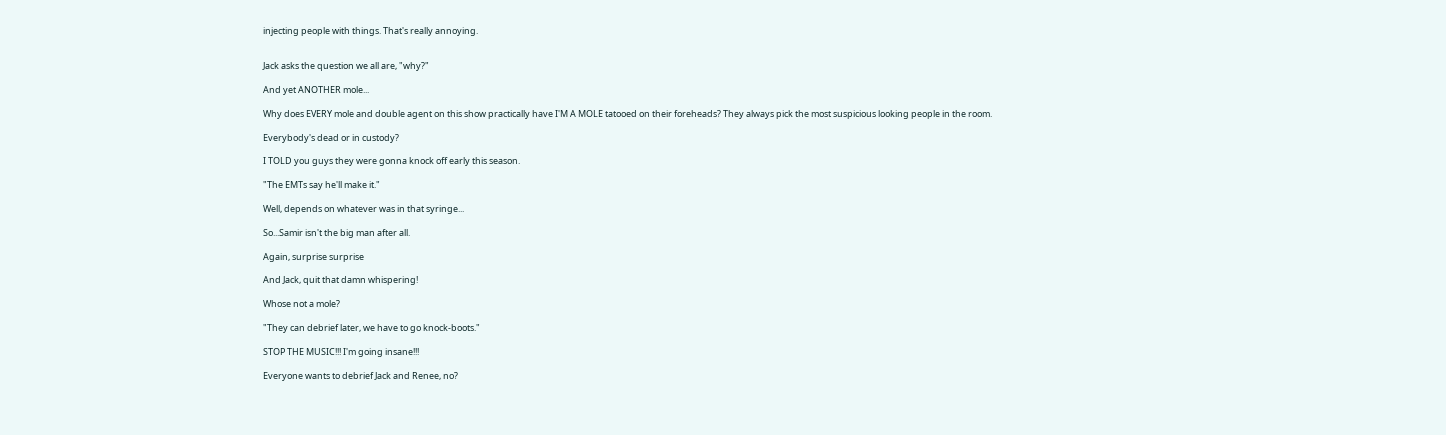injecting people with things. That's really annoying.


Jack asks the question we all are, "why?"

And yet ANOTHER mole...

Why does EVERY mole and double agent on this show practically have I'M A MOLE tatooed on their foreheads? They always pick the most suspicious looking people in the room.

Everybody's dead or in custody?

I TOLD you guys they were gonna knock off early this season.

"The EMTs say he'll make it."

Well, depends on whatever was in that syringe...

So...Samir isn't the big man after all.

Again, surprise surprise

And Jack, quit that damn whispering!

Whose not a mole?

"They can debrief later, we have to go knock-boots."

STOP THE MUSIC!!! I'm going insane!!!

Everyone wants to debrief Jack and Renee, no?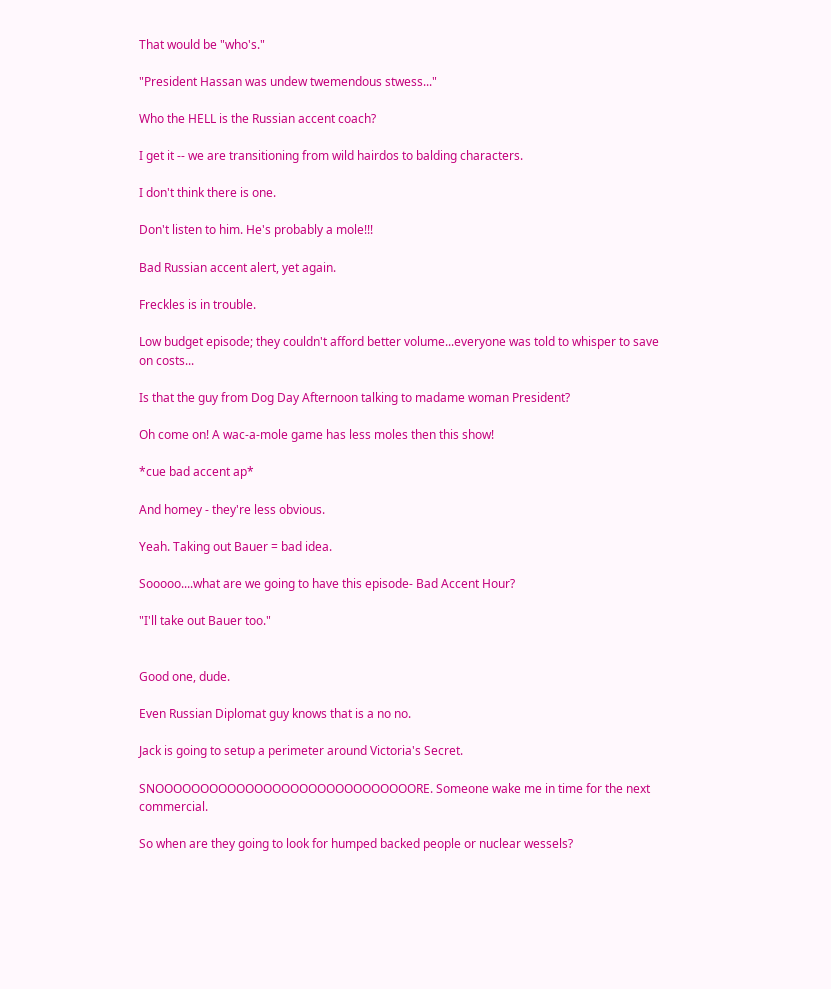That would be "who's."

"President Hassan was undew twemendous stwess..."

Who the HELL is the Russian accent coach?

I get it -- we are transitioning from wild hairdos to balding characters.

I don't think there is one.

Don't listen to him. He's probably a mole!!!

Bad Russian accent alert, yet again.

Freckles is in trouble.

Low budget episode; they couldn't afford better volume...everyone was told to whisper to save on costs...

Is that the guy from Dog Day Afternoon talking to madame woman President?

Oh come on! A wac-a-mole game has less moles then this show!

*cue bad accent ap*

And homey - they're less obvious.

Yeah. Taking out Bauer = bad idea.

Sooooo....what are we going to have this episode- Bad Accent Hour?

"I'll take out Bauer too."


Good one, dude.

Even Russian Diplomat guy knows that is a no no.

Jack is going to setup a perimeter around Victoria's Secret.

SNOOOOOOOOOOOOOOOOOOOOOOOOOOOOORE. Someone wake me in time for the next commercial.

So when are they going to look for humped backed people or nuclear wessels?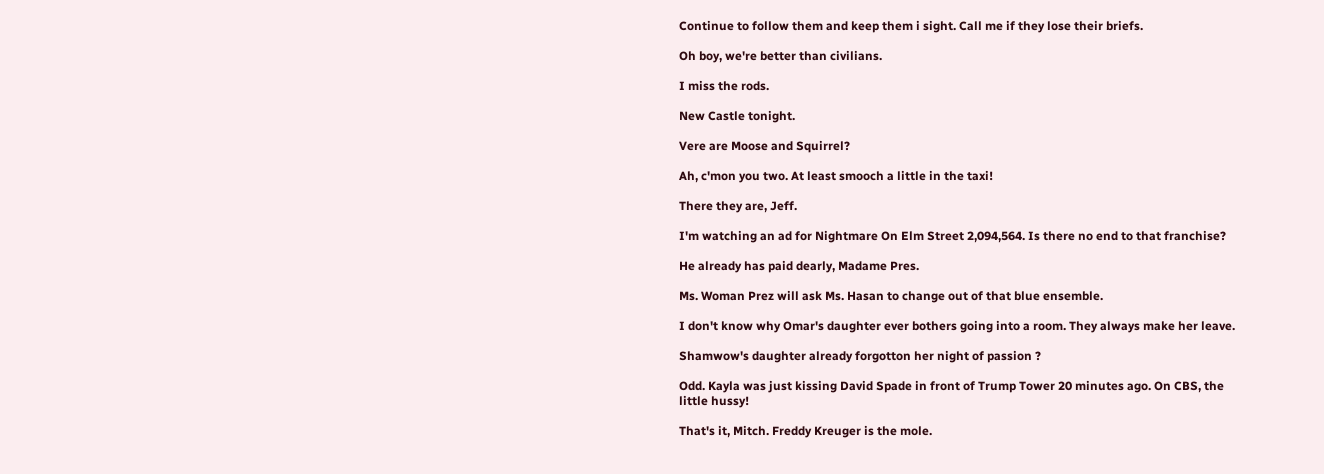Continue to follow them and keep them i sight. Call me if they lose their briefs.

Oh boy, we're better than civilians.

I miss the rods.

New Castle tonight.

Vere are Moose and Squirrel?

Ah, c'mon you two. At least smooch a little in the taxi!

There they are, Jeff.

I'm watching an ad for Nightmare On Elm Street 2,094,564. Is there no end to that franchise?

He already has paid dearly, Madame Pres.

Ms. Woman Prez will ask Ms. Hasan to change out of that blue ensemble.

I don't know why Omar's daughter ever bothers going into a room. They always make her leave.

Shamwow's daughter already forgotton her night of passion ?

Odd. Kayla was just kissing David Spade in front of Trump Tower 20 minutes ago. On CBS, the little hussy!

That's it, Mitch. Freddy Kreuger is the mole.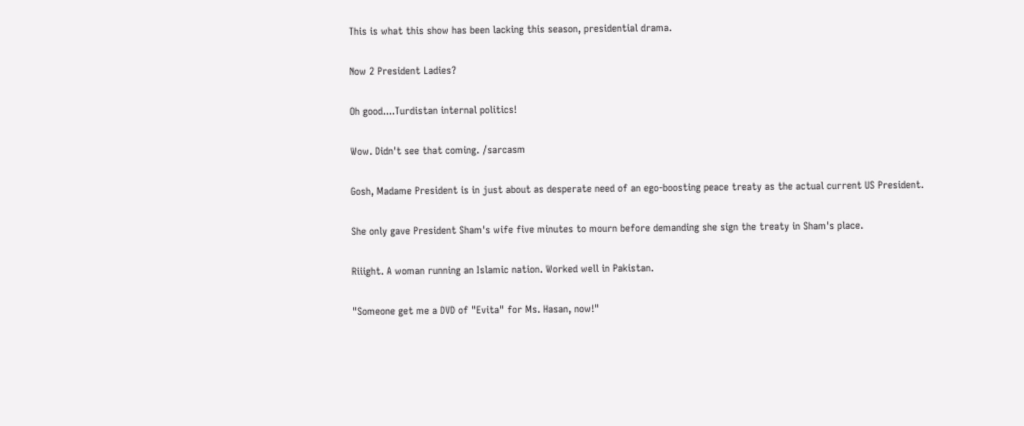This is what this show has been lacking this season, presidential drama.

Now 2 President Ladies?

Oh good....Turdistan internal politics!

Wow. Didn't see that coming. /sarcasm

Gosh, Madame President is in just about as desperate need of an ego-boosting peace treaty as the actual current US President.

She only gave President Sham's wife five minutes to mourn before demanding she sign the treaty in Sham's place.

Riiight. A woman running an Islamic nation. Worked well in Pakistan.

"Someone get me a DVD of "Evita" for Ms. Hasan, now!"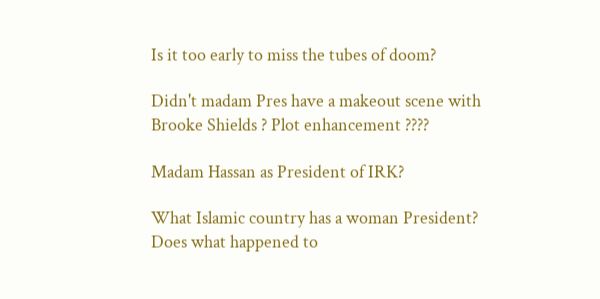Is it too early to miss the tubes of doom?

Didn't madam Pres have a makeout scene with Brooke Shields ? Plot enhancement ????

Madam Hassan as President of IRK?

What Islamic country has a woman President? Does what happened to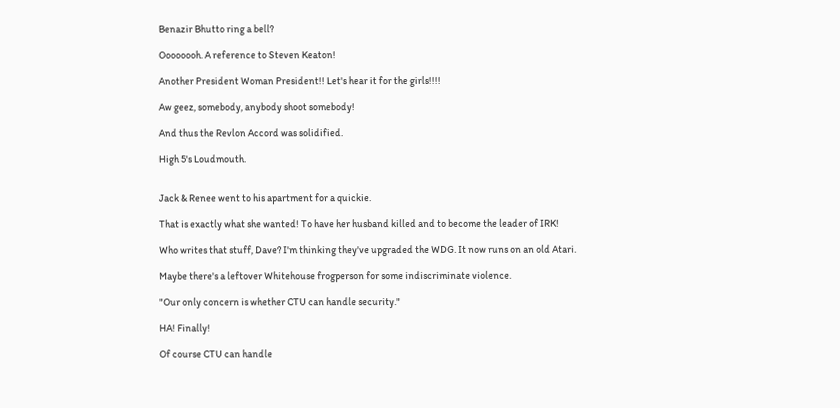Benazir Bhutto ring a bell?

Oooooooh. A reference to Steven Keaton!

Another President Woman President!! Let's hear it for the girls!!!!

Aw geez, somebody, anybody shoot somebody!

And thus the Revlon Accord was solidified.

High 5's Loudmouth.


Jack & Renee went to his apartment for a quickie.

That is exactly what she wanted! To have her husband killed and to become the leader of IRK!

Who writes that stuff, Dave? I'm thinking they've upgraded the WDG. It now runs on an old Atari.

Maybe there's a leftover Whitehouse frogperson for some indiscriminate violence.

"Our only concern is whether CTU can handle security."

HA! Finally!

Of course CTU can handle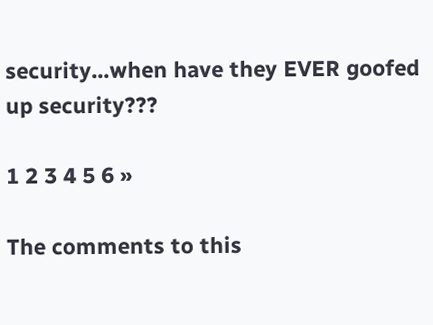security...when have they EVER goofed up security???

1 2 3 4 5 6 »

The comments to this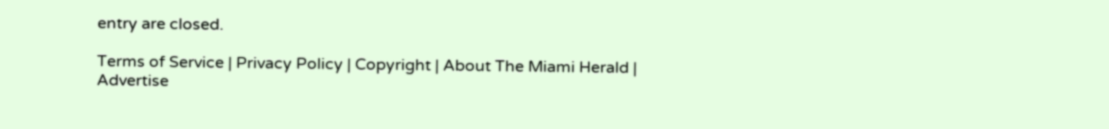entry are closed.

Terms of Service | Privacy Policy | Copyright | About The Miami Herald | Advertise